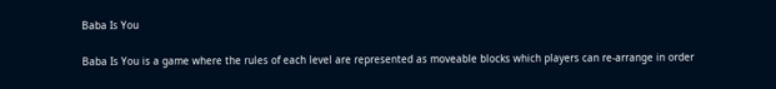Baba Is You

Baba Is You is a game where the rules of each level are represented as moveable blocks which players can re-arrange in order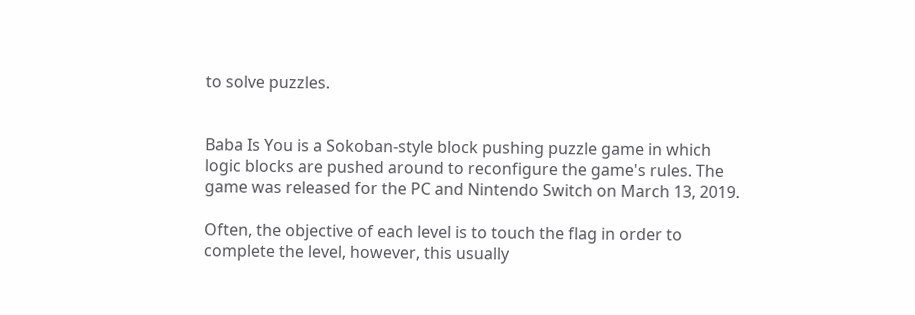to solve puzzles.


Baba Is You is a Sokoban-style block pushing puzzle game in which logic blocks are pushed around to reconfigure the game's rules. The game was released for the PC and Nintendo Switch on March 13, 2019.

Often, the objective of each level is to touch the flag in order to complete the level, however, this usually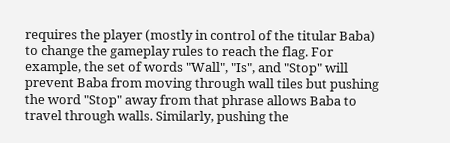requires the player (mostly in control of the titular Baba) to change the gameplay rules to reach the flag. For example, the set of words "Wall", "Is", and "Stop" will prevent Baba from moving through wall tiles but pushing the word "Stop" away from that phrase allows Baba to travel through walls. Similarly, pushing the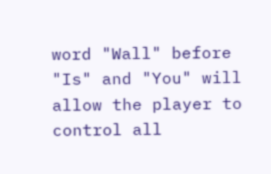word "Wall" before "Is" and "You" will allow the player to control all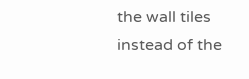the wall tiles instead of the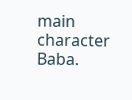main character Baba.